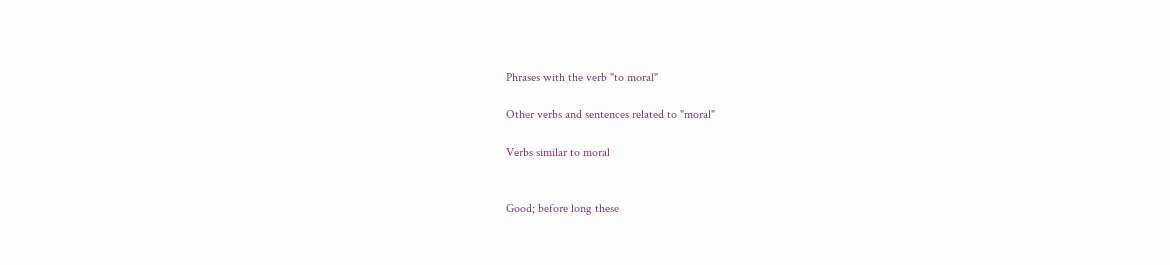Phrases with the verb "to moral"

Other verbs and sentences related to "moral"

Verbs similar to moral


Good; before long these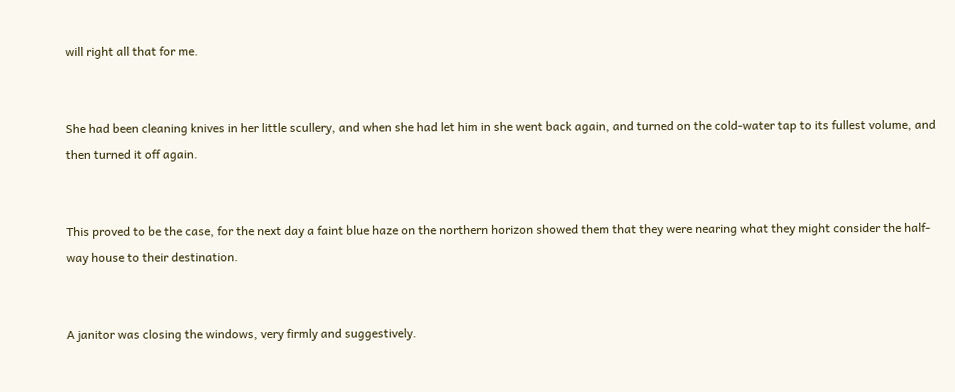will right all that for me.


She had been cleaning knives in her little scullery, and when she had let him in she went back again, and turned on the cold-water tap to its fullest volume, and then turned it off again.


This proved to be the case, for the next day a faint blue haze on the northern horizon showed them that they were nearing what they might consider the half-way house to their destination.


A janitor was closing the windows, very firmly and suggestively.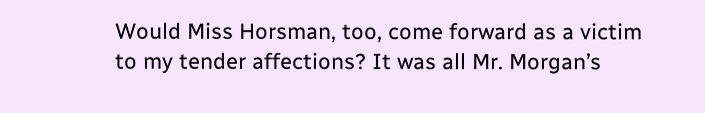Would Miss Horsman, too, come forward as a victim to my tender affections? It was all Mr. Morgan’s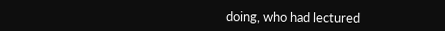doing, who had lectured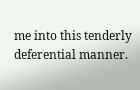me into this tenderly deferential manner.